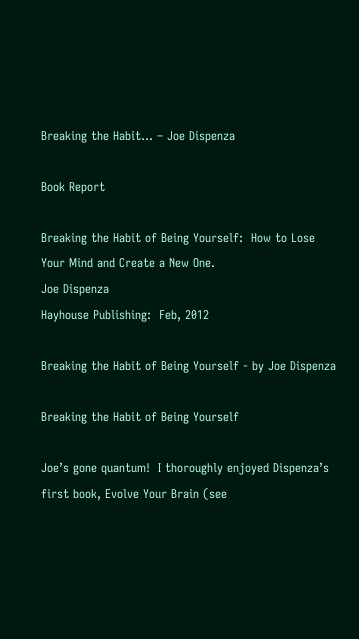Breaking the Habit… – Joe Dispenza

Book Report

Breaking the Habit of Being Yourself:  How to Lose Your Mind and Create a New One.
Joe Dispenza
Hayhouse Publishing:  Feb, 2012

Breaking the Habit of Being Yourself - by Joe Dispenza

Breaking the Habit of Being Yourself

Joe’s gone quantum!  I thoroughly enjoyed Dispenza’s first book, Evolve Your Brain (see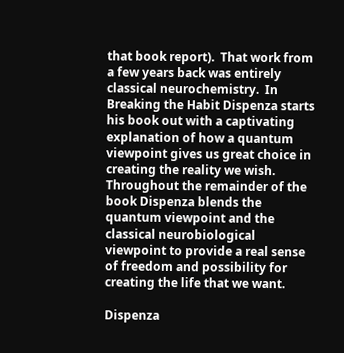that book report).  That work from a few years back was entirely classical neurochemistry.  In Breaking the Habit Dispenza starts his book out with a captivating explanation of how a quantum viewpoint gives us great choice in creating the reality we wish.  Throughout the remainder of the book Dispenza blends the quantum viewpoint and the classical neurobiological viewpoint to provide a real sense of freedom and possibility for creating the life that we want.

Dispenza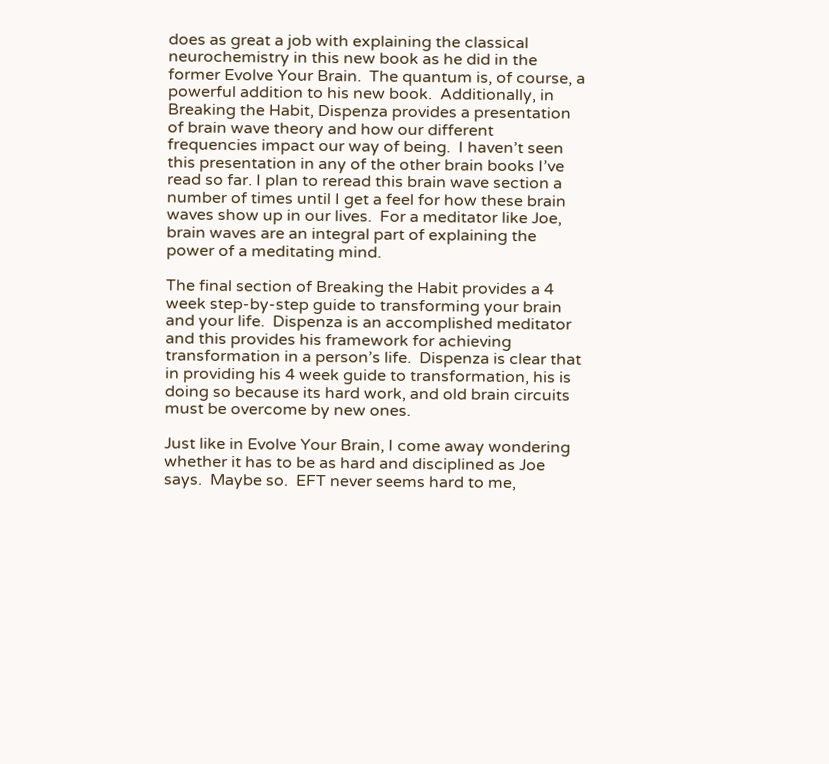does as great a job with explaining the classical neurochemistry in this new book as he did in the former Evolve Your Brain.  The quantum is, of course, a powerful addition to his new book.  Additionally, in Breaking the Habit, Dispenza provides a presentation of brain wave theory and how our different frequencies impact our way of being.  I haven’t seen this presentation in any of the other brain books I’ve read so far. I plan to reread this brain wave section a number of times until I get a feel for how these brain waves show up in our lives.  For a meditator like Joe,  brain waves are an integral part of explaining the power of a meditating mind.

The final section of Breaking the Habit provides a 4 week step-by-step guide to transforming your brain and your life.  Dispenza is an accomplished meditator and this provides his framework for achieving transformation in a person’s life.  Dispenza is clear that in providing his 4 week guide to transformation, his is doing so because its hard work, and old brain circuits must be overcome by new ones.

Just like in Evolve Your Brain, I come away wondering whether it has to be as hard and disciplined as Joe says.  Maybe so.  EFT never seems hard to me,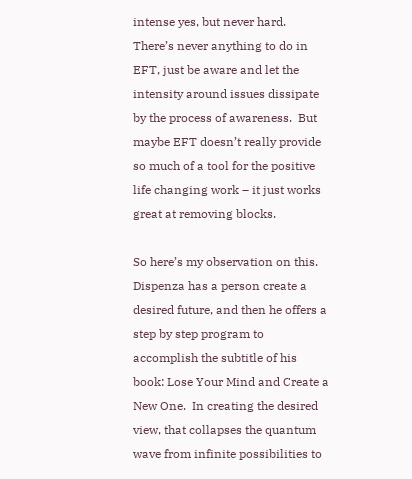intense yes, but never hard. There’s never anything to do in EFT, just be aware and let the intensity around issues dissipate by the process of awareness.  But maybe EFT doesn’t really provide so much of a tool for the positive life changing work – it just works great at removing blocks.

So here’s my observation on this.  Dispenza has a person create a desired future, and then he offers a step by step program to accomplish the subtitle of his book: Lose Your Mind and Create a New One.  In creating the desired view, that collapses the quantum wave from infinite possibilities to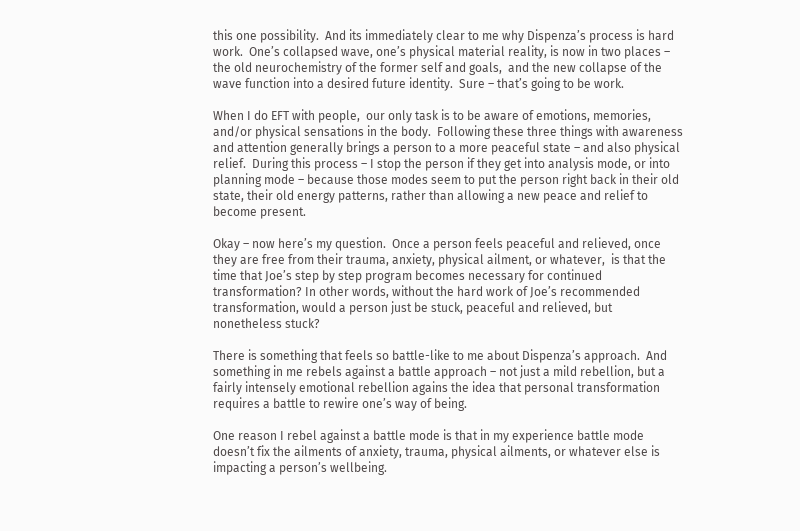this one possibility.  And its immediately clear to me why Dispenza’s process is hard work.  One’s collapsed wave, one’s physical material reality, is now in two places – the old neurochemistry of the former self and goals,  and the new collapse of the wave function into a desired future identity.  Sure – that’s going to be work.

When I do EFT with people,  our only task is to be aware of emotions, memories, and/or physical sensations in the body.  Following these three things with awareness and attention generally brings a person to a more peaceful state – and also physical relief.  During this process – I stop the person if they get into analysis mode, or into planning mode – because those modes seem to put the person right back in their old state, their old energy patterns, rather than allowing a new peace and relief to become present.

Okay – now here’s my question.  Once a person feels peaceful and relieved, once they are free from their trauma, anxiety, physical ailment, or whatever,  is that the time that Joe’s step by step program becomes necessary for continued transformation? In other words, without the hard work of Joe’s recommended transformation, would a person just be stuck, peaceful and relieved, but nonetheless stuck?

There is something that feels so battle-like to me about Dispenza’s approach.  And something in me rebels against a battle approach – not just a mild rebellion, but a fairly intensely emotional rebellion agains the idea that personal transformation requires a battle to rewire one’s way of being.

One reason I rebel against a battle mode is that in my experience battle mode doesn’t fix the ailments of anxiety, trauma, physical ailments, or whatever else is impacting a person’s wellbeing.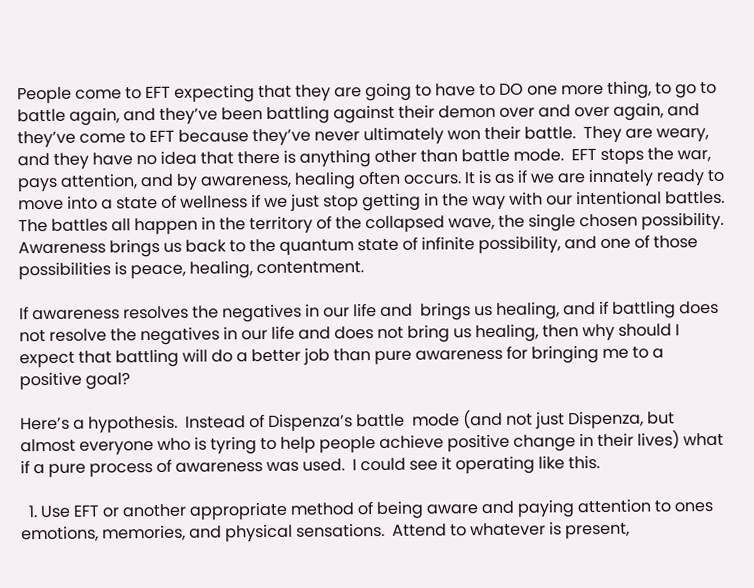People come to EFT expecting that they are going to have to DO one more thing, to go to battle again, and they’ve been battling against their demon over and over again, and they’ve come to EFT because they’ve never ultimately won their battle.  They are weary, and they have no idea that there is anything other than battle mode.  EFT stops the war, pays attention, and by awareness, healing often occurs. It is as if we are innately ready to move into a state of wellness if we just stop getting in the way with our intentional battles.  The battles all happen in the territory of the collapsed wave, the single chosen possibility.  Awareness brings us back to the quantum state of infinite possibility, and one of those possibilities is peace, healing, contentment.

If awareness resolves the negatives in our life and  brings us healing, and if battling does not resolve the negatives in our life and does not bring us healing, then why should I expect that battling will do a better job than pure awareness for bringing me to a positive goal?

Here’s a hypothesis.  Instead of Dispenza’s battle  mode (and not just Dispenza, but almost everyone who is tyring to help people achieve positive change in their lives) what if a pure process of awareness was used.  I could see it operating like this.

  1. Use EFT or another appropriate method of being aware and paying attention to ones emotions, memories, and physical sensations.  Attend to whatever is present,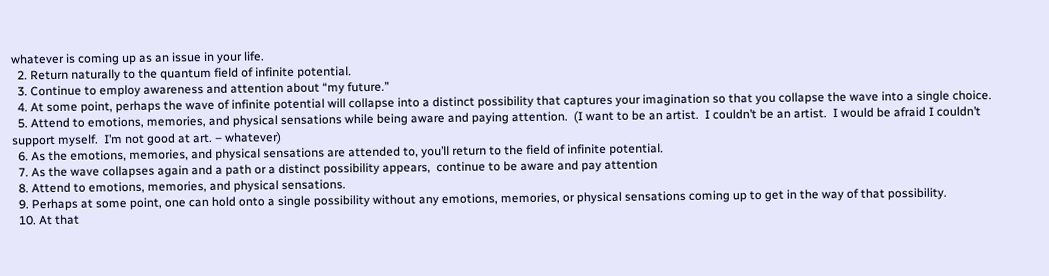whatever is coming up as an issue in your life.
  2. Return naturally to the quantum field of infinite potential.
  3. Continue to employ awareness and attention about “my future.”
  4. At some point, perhaps the wave of infinite potential will collapse into a distinct possibility that captures your imagination so that you collapse the wave into a single choice.
  5. Attend to emotions, memories, and physical sensations while being aware and paying attention.  (I want to be an artist.  I couldn’t be an artist.  I would be afraid I couldn’t support myself.  I’m not good at art. – whatever)
  6. As the emotions, memories, and physical sensations are attended to, you’ll return to the field of infinite potential.
  7. As the wave collapses again and a path or a distinct possibility appears,  continue to be aware and pay attention
  8. Attend to emotions, memories, and physical sensations.
  9. Perhaps at some point, one can hold onto a single possibility without any emotions, memories, or physical sensations coming up to get in the way of that possibility.
  10. At that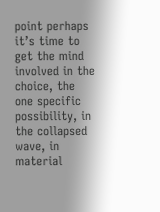point perhaps it’s time to get the mind involved in the choice, the one specific possibility, in the collapsed wave, in material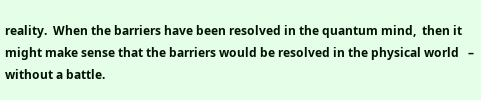reality.  When the barriers have been resolved in the quantum mind,  then it might make sense that the barriers would be resolved in the physical world   – without a battle.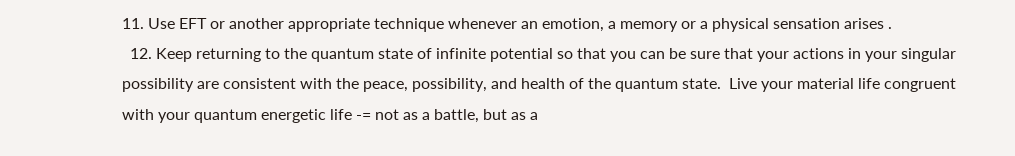11. Use EFT or another appropriate technique whenever an emotion, a memory or a physical sensation arises .
  12. Keep returning to the quantum state of infinite potential so that you can be sure that your actions in your singular possibility are consistent with the peace, possibility, and health of the quantum state.  Live your material life congruent with your quantum energetic life -= not as a battle, but as a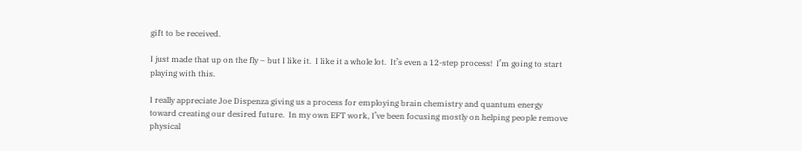gift to be received.

I just made that up on the fly – but I like it.  I like it a whole lot.  It’s even a 12-step process!  I’m going to start playing with this.

I really appreciate Joe Dispenza giving us a process for employing brain chemistry and quantum energy toward creating our desired future.  In my own EFT work, I’ve been focusing mostly on helping people remove physical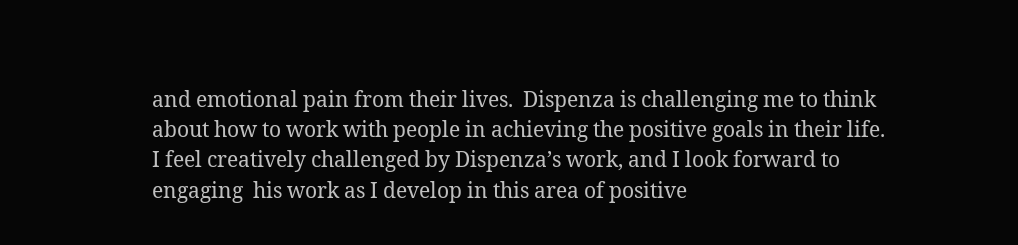and emotional pain from their lives.  Dispenza is challenging me to think about how to work with people in achieving the positive goals in their life.  I feel creatively challenged by Dispenza’s work, and I look forward to engaging  his work as I develop in this area of positive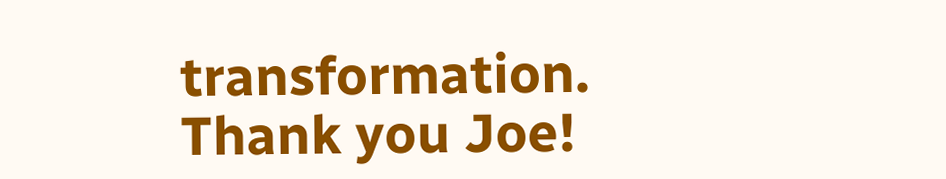transformation.  Thank you Joe!